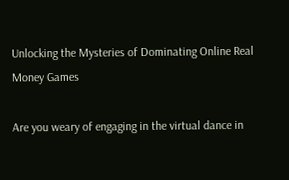Unlocking the Mysteries of Dominating Online Real Money Games

Are you weary of engaging in the virtual dance in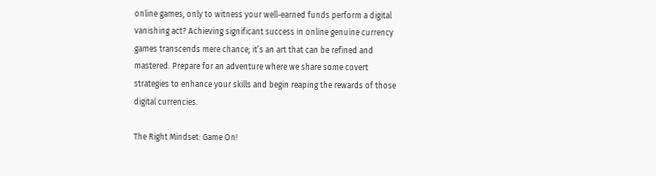online games, only to witness your well-earned funds perform a digital vanishing act? Achieving significant success in online genuine currency games transcends mere chance; it’s an art that can be refined and mastered. Prepare for an adventure where we share some covert strategies to enhance your skills and begin reaping the rewards of those digital currencies.

The Right Mindset: Game On!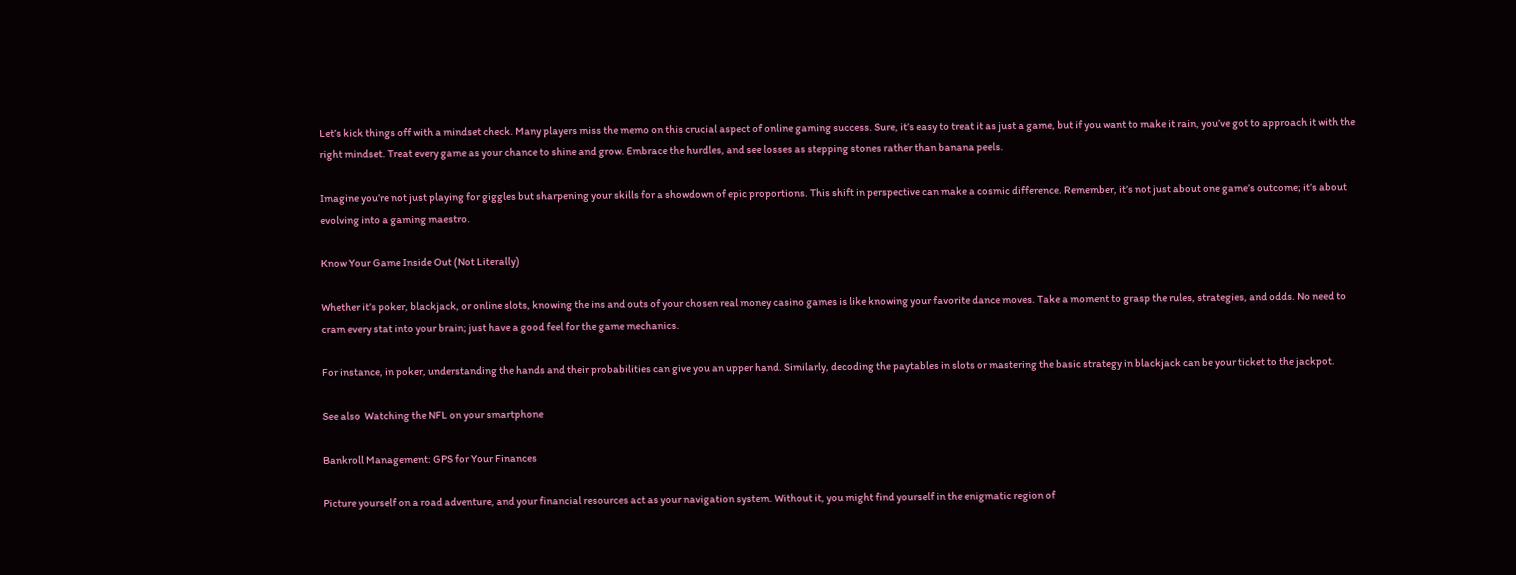Let’s kick things off with a mindset check. Many players miss the memo on this crucial aspect of online gaming success. Sure, it’s easy to treat it as just a game, but if you want to make it rain, you’ve got to approach it with the right mindset. Treat every game as your chance to shine and grow. Embrace the hurdles, and see losses as stepping stones rather than banana peels.

Imagine you’re not just playing for giggles but sharpening your skills for a showdown of epic proportions. This shift in perspective can make a cosmic difference. Remember, it’s not just about one game’s outcome; it’s about evolving into a gaming maestro.

Know Your Game Inside Out (Not Literally)

Whether it’s poker, blackjack, or online slots, knowing the ins and outs of your chosen real money casino games is like knowing your favorite dance moves. Take a moment to grasp the rules, strategies, and odds. No need to cram every stat into your brain; just have a good feel for the game mechanics.

For instance, in poker, understanding the hands and their probabilities can give you an upper hand. Similarly, decoding the paytables in slots or mastering the basic strategy in blackjack can be your ticket to the jackpot.

See also  Watching the NFL on your smartphone

Bankroll Management: GPS for Your Finances

Picture yourself on a road adventure, and your financial resources act as your navigation system. Without it, you might find yourself in the enigmatic region of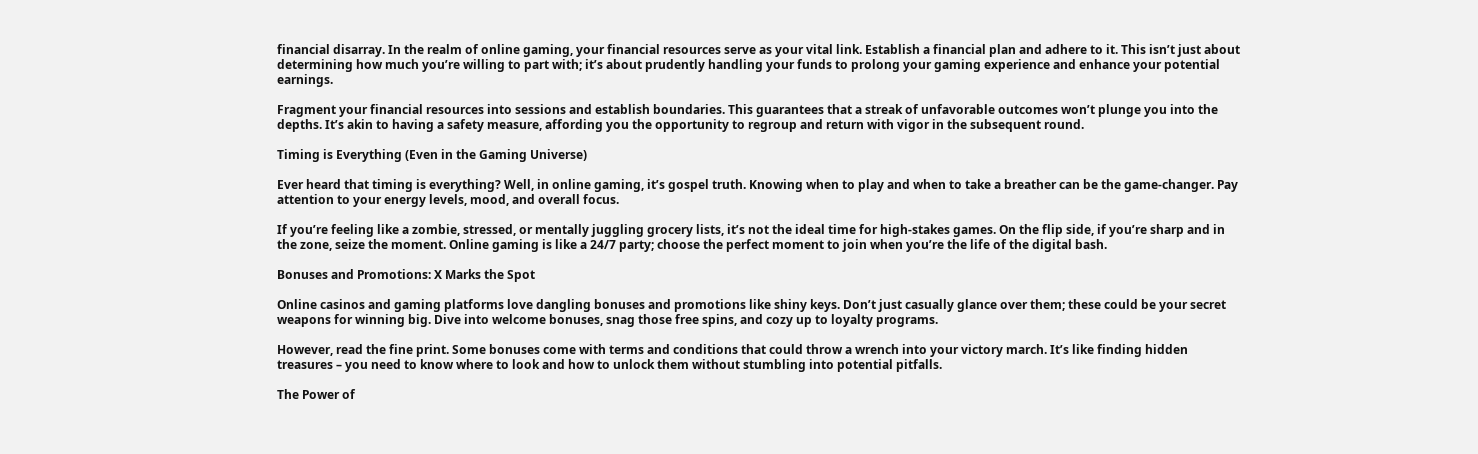financial disarray. In the realm of online gaming, your financial resources serve as your vital link. Establish a financial plan and adhere to it. This isn’t just about determining how much you’re willing to part with; it’s about prudently handling your funds to prolong your gaming experience and enhance your potential earnings.

Fragment your financial resources into sessions and establish boundaries. This guarantees that a streak of unfavorable outcomes won’t plunge you into the depths. It’s akin to having a safety measure, affording you the opportunity to regroup and return with vigor in the subsequent round.

Timing is Everything (Even in the Gaming Universe)

Ever heard that timing is everything? Well, in online gaming, it’s gospel truth. Knowing when to play and when to take a breather can be the game-changer. Pay attention to your energy levels, mood, and overall focus.

If you’re feeling like a zombie, stressed, or mentally juggling grocery lists, it’s not the ideal time for high-stakes games. On the flip side, if you’re sharp and in the zone, seize the moment. Online gaming is like a 24/7 party; choose the perfect moment to join when you’re the life of the digital bash.

Bonuses and Promotions: X Marks the Spot

Online casinos and gaming platforms love dangling bonuses and promotions like shiny keys. Don’t just casually glance over them; these could be your secret weapons for winning big. Dive into welcome bonuses, snag those free spins, and cozy up to loyalty programs.

However, read the fine print. Some bonuses come with terms and conditions that could throw a wrench into your victory march. It’s like finding hidden treasures – you need to know where to look and how to unlock them without stumbling into potential pitfalls.

The Power of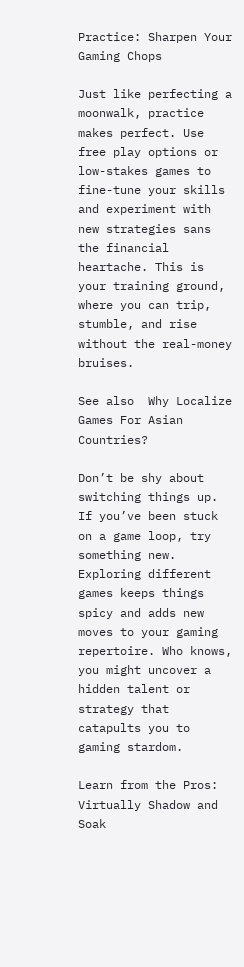Practice: Sharpen Your Gaming Chops

Just like perfecting a moonwalk, practice makes perfect. Use free play options or low-stakes games to fine-tune your skills and experiment with new strategies sans the financial heartache. This is your training ground, where you can trip, stumble, and rise without the real-money bruises.

See also  Why Localize Games For Asian Countries?

Don’t be shy about switching things up. If you’ve been stuck on a game loop, try something new. Exploring different games keeps things spicy and adds new moves to your gaming repertoire. Who knows, you might uncover a hidden talent or strategy that catapults you to gaming stardom.

Learn from the Pros: Virtually Shadow and Soak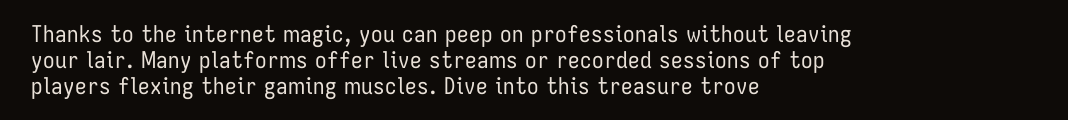Thanks to the internet magic, you can peep on professionals without leaving your lair. Many platforms offer live streams or recorded sessions of top players flexing their gaming muscles. Dive into this treasure trove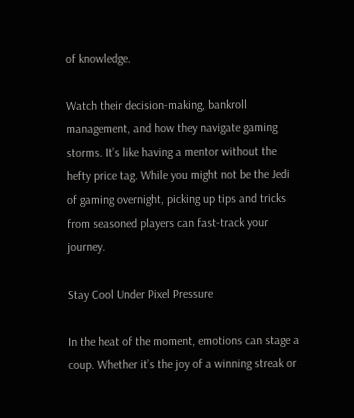of knowledge.

Watch their decision-making, bankroll management, and how they navigate gaming storms. It’s like having a mentor without the hefty price tag. While you might not be the Jedi of gaming overnight, picking up tips and tricks from seasoned players can fast-track your journey.

Stay Cool Under Pixel Pressure

In the heat of the moment, emotions can stage a coup. Whether it’s the joy of a winning streak or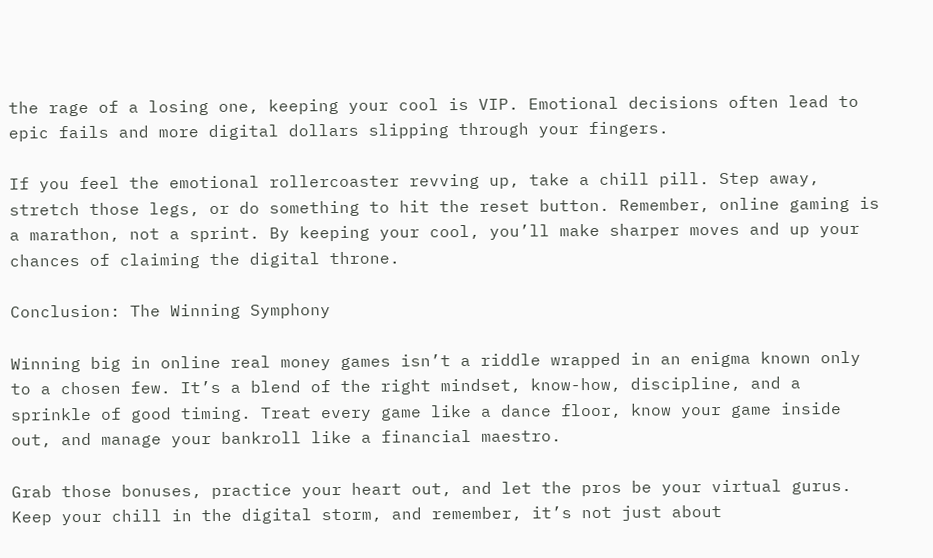the rage of a losing one, keeping your cool is VIP. Emotional decisions often lead to epic fails and more digital dollars slipping through your fingers.

If you feel the emotional rollercoaster revving up, take a chill pill. Step away, stretch those legs, or do something to hit the reset button. Remember, online gaming is a marathon, not a sprint. By keeping your cool, you’ll make sharper moves and up your chances of claiming the digital throne.

Conclusion: The Winning Symphony

Winning big in online real money games isn’t a riddle wrapped in an enigma known only to a chosen few. It’s a blend of the right mindset, know-how, discipline, and a sprinkle of good timing. Treat every game like a dance floor, know your game inside out, and manage your bankroll like a financial maestro.

Grab those bonuses, practice your heart out, and let the pros be your virtual gurus. Keep your chill in the digital storm, and remember, it’s not just about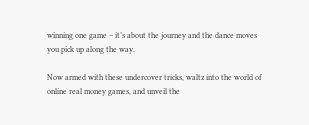winning one game – it’s about the journey and the dance moves you pick up along the way.

Now armed with these undercover tricks, waltz into the world of online real money games, and unveil the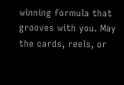winning formula that grooves with you. May the cards, reels, or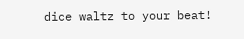dice waltz to your beat!